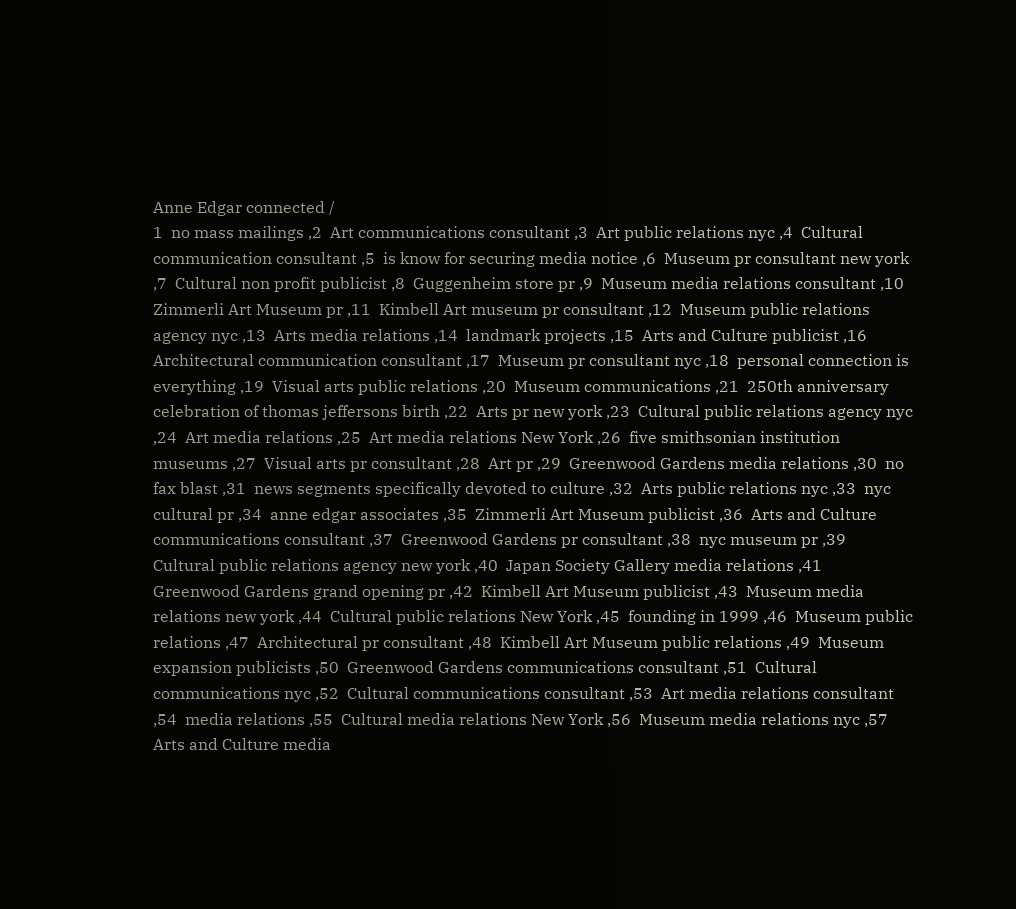Anne Edgar connected /
1  no mass mailings ,2  Art communications consultant ,3  Art public relations nyc ,4  Cultural communication consultant ,5  is know for securing media notice ,6  Museum pr consultant new york ,7  Cultural non profit publicist ,8  Guggenheim store pr ,9  Museum media relations consultant ,10  Zimmerli Art Museum pr ,11  Kimbell Art museum pr consultant ,12  Museum public relations agency nyc ,13  Arts media relations ,14  landmark projects ,15  Arts and Culture publicist ,16  Architectural communication consultant ,17  Museum pr consultant nyc ,18  personal connection is everything ,19  Visual arts public relations ,20  Museum communications ,21  250th anniversary celebration of thomas jeffersons birth ,22  Arts pr new york ,23  Cultural public relations agency nyc ,24  Art media relations ,25  Art media relations New York ,26  five smithsonian institution museums ,27  Visual arts pr consultant ,28  Art pr ,29  Greenwood Gardens media relations ,30  no fax blast ,31  news segments specifically devoted to culture ,32  Arts public relations nyc ,33  nyc cultural pr ,34  anne edgar associates ,35  Zimmerli Art Museum publicist ,36  Arts and Culture communications consultant ,37  Greenwood Gardens pr consultant ,38  nyc museum pr ,39  Cultural public relations agency new york ,40  Japan Society Gallery media relations ,41  Greenwood Gardens grand opening pr ,42  Kimbell Art Museum publicist ,43  Museum media relations new york ,44  Cultural public relations New York ,45  founding in 1999 ,46  Museum public relations ,47  Architectural pr consultant ,48  Kimbell Art Museum public relations ,49  Museum expansion publicists ,50  Greenwood Gardens communications consultant ,51  Cultural communications nyc ,52  Cultural communications consultant ,53  Art media relations consultant ,54  media relations ,55  Cultural media relations New York ,56  Museum media relations nyc ,57  Arts and Culture media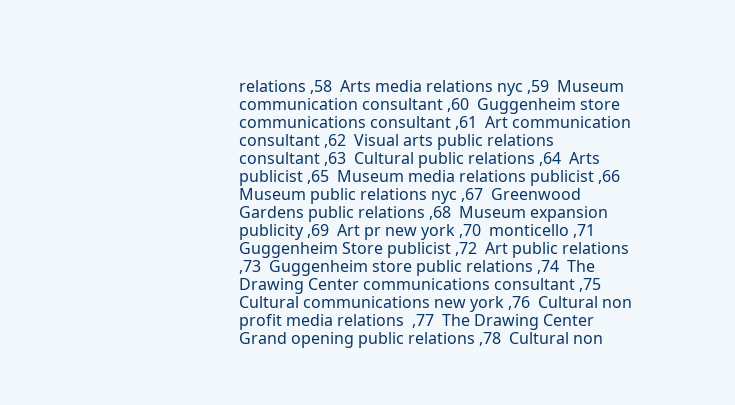relations ,58  Arts media relations nyc ,59  Museum communication consultant ,60  Guggenheim store communications consultant ,61  Art communication consultant ,62  Visual arts public relations consultant ,63  Cultural public relations ,64  Arts publicist ,65  Museum media relations publicist ,66  Museum public relations nyc ,67  Greenwood Gardens public relations ,68  Museum expansion publicity ,69  Art pr new york ,70  monticello ,71  Guggenheim Store publicist ,72  Art public relations ,73  Guggenheim store public relations ,74  The Drawing Center communications consultant ,75  Cultural communications new york ,76  Cultural non profit media relations  ,77  The Drawing Center Grand opening public relations ,78  Cultural non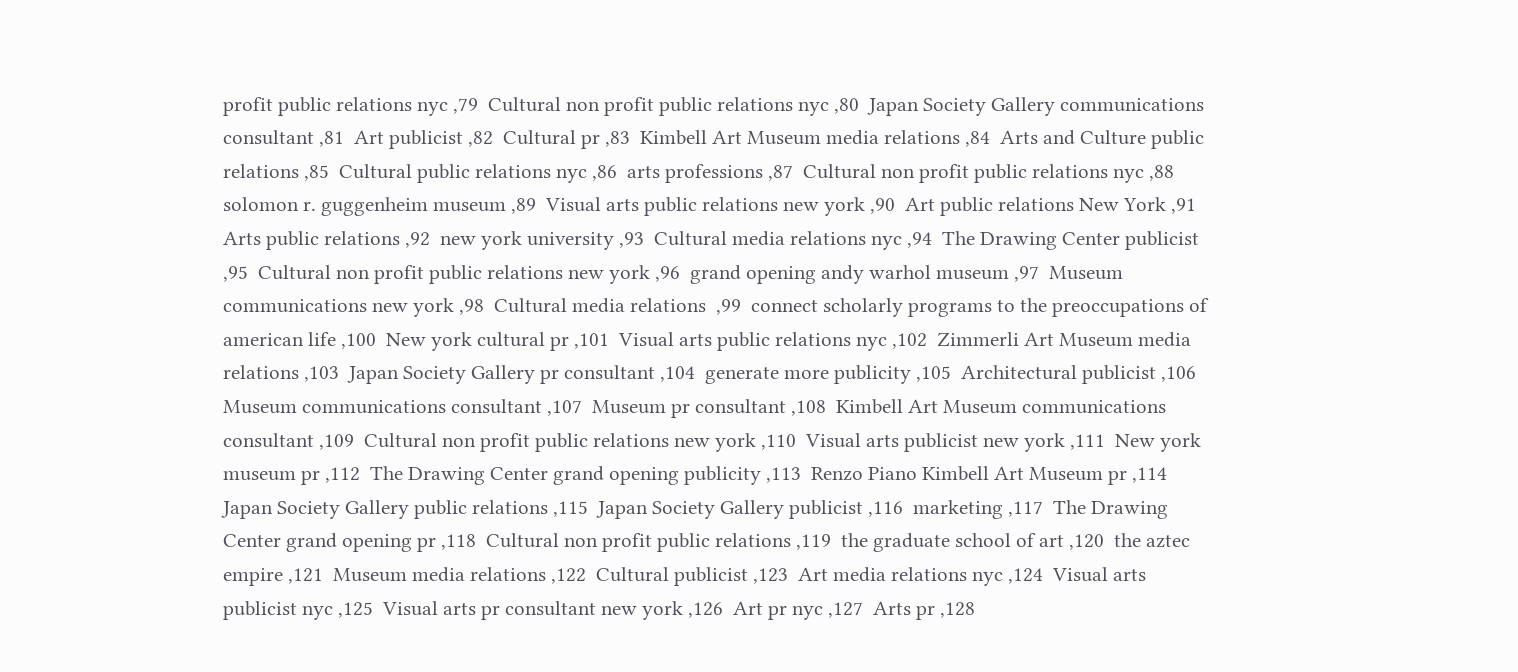profit public relations nyc ,79  Cultural non profit public relations nyc ,80  Japan Society Gallery communications consultant ,81  Art publicist ,82  Cultural pr ,83  Kimbell Art Museum media relations ,84  Arts and Culture public relations ,85  Cultural public relations nyc ,86  arts professions ,87  Cultural non profit public relations nyc ,88  solomon r. guggenheim museum ,89  Visual arts public relations new york ,90  Art public relations New York ,91  Arts public relations ,92  new york university ,93  Cultural media relations nyc ,94  The Drawing Center publicist ,95  Cultural non profit public relations new york ,96  grand opening andy warhol museum ,97  Museum communications new york ,98  Cultural media relations  ,99  connect scholarly programs to the preoccupations of american life ,100  New york cultural pr ,101  Visual arts public relations nyc ,102  Zimmerli Art Museum media relations ,103  Japan Society Gallery pr consultant ,104  generate more publicity ,105  Architectural publicist ,106  Museum communications consultant ,107  Museum pr consultant ,108  Kimbell Art Museum communications consultant ,109  Cultural non profit public relations new york ,110  Visual arts publicist new york ,111  New york museum pr ,112  The Drawing Center grand opening publicity ,113  Renzo Piano Kimbell Art Museum pr ,114  Japan Society Gallery public relations ,115  Japan Society Gallery publicist ,116  marketing ,117  The Drawing Center grand opening pr ,118  Cultural non profit public relations ,119  the graduate school of art ,120  the aztec empire ,121  Museum media relations ,122  Cultural publicist ,123  Art media relations nyc ,124  Visual arts publicist nyc ,125  Visual arts pr consultant new york ,126  Art pr nyc ,127  Arts pr ,128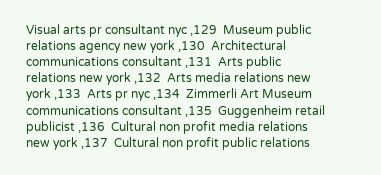Visual arts pr consultant nyc ,129  Museum public relations agency new york ,130  Architectural communications consultant ,131  Arts public relations new york ,132  Arts media relations new york ,133  Arts pr nyc ,134  Zimmerli Art Museum communications consultant ,135  Guggenheim retail publicist ,136  Cultural non profit media relations new york ,137  Cultural non profit public relations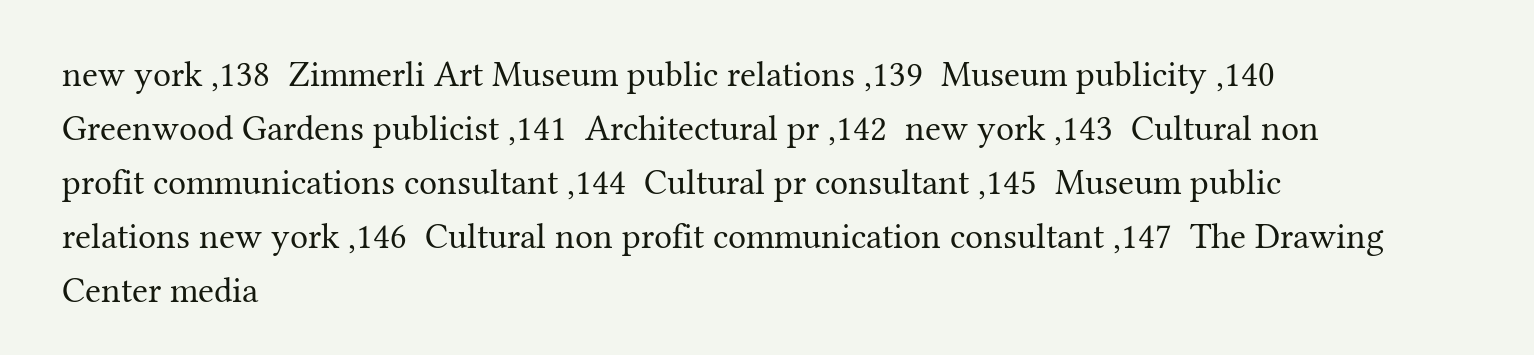new york ,138  Zimmerli Art Museum public relations ,139  Museum publicity ,140  Greenwood Gardens publicist ,141  Architectural pr ,142  new york ,143  Cultural non profit communications consultant ,144  Cultural pr consultant ,145  Museum public relations new york ,146  Cultural non profit communication consultant ,147  The Drawing Center media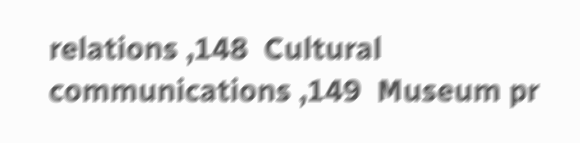relations ,148  Cultural communications ,149  Museum pr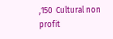,150  Cultural non profit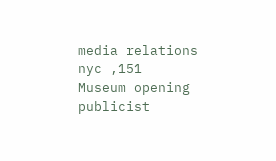media relations nyc ,151  Museum opening publicist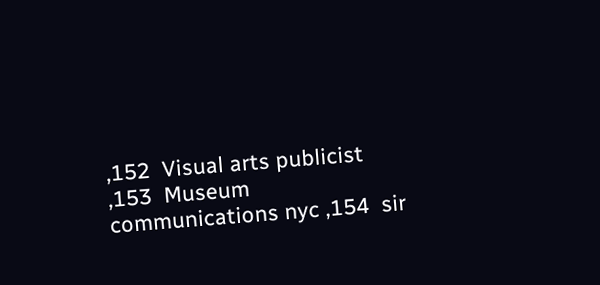,152  Visual arts publicist ,153  Museum communications nyc ,154  sir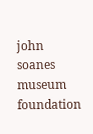john soanes museum foundation